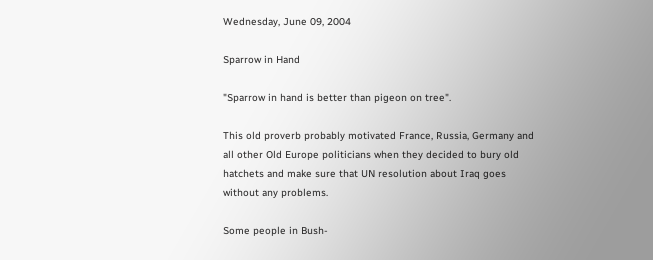Wednesday, June 09, 2004

Sparrow in Hand

"Sparrow in hand is better than pigeon on tree".

This old proverb probably motivated France, Russia, Germany and all other Old Europe politicians when they decided to bury old hatchets and make sure that UN resolution about Iraq goes without any problems.

Some people in Bush-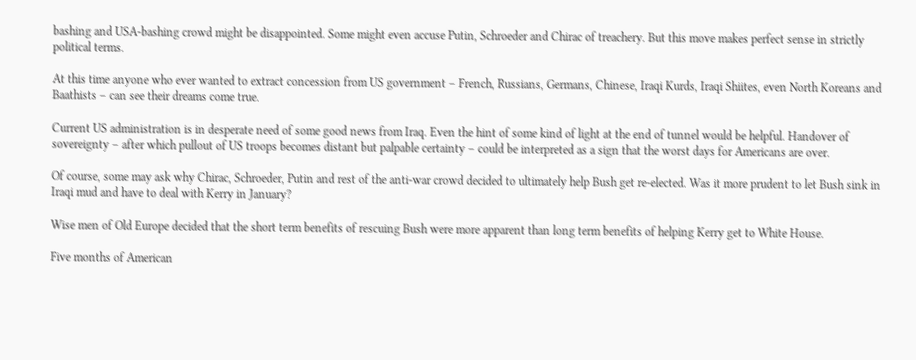bashing and USA-bashing crowd might be disappointed. Some might even accuse Putin, Schroeder and Chirac of treachery. But this move makes perfect sense in strictly political terms.

At this time anyone who ever wanted to extract concession from US government – French, Russians, Germans, Chinese, Iraqi Kurds, Iraqi Shiites, even North Koreans and Baathists – can see their dreams come true.

Current US administration is in desperate need of some good news from Iraq. Even the hint of some kind of light at the end of tunnel would be helpful. Handover of sovereignty – after which pullout of US troops becomes distant but palpable certainty – could be interpreted as a sign that the worst days for Americans are over.

Of course, some may ask why Chirac, Schroeder, Putin and rest of the anti-war crowd decided to ultimately help Bush get re-elected. Was it more prudent to let Bush sink in Iraqi mud and have to deal with Kerry in January?

Wise men of Old Europe decided that the short term benefits of rescuing Bush were more apparent than long term benefits of helping Kerry get to White House.

Five months of American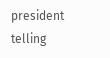president telling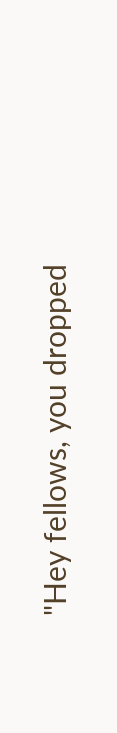"Hey fellows, you dropped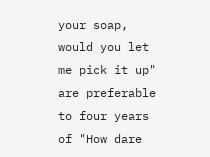your soap, would you let me pick it up" are preferable to four years of "How dare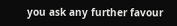you ask any further favour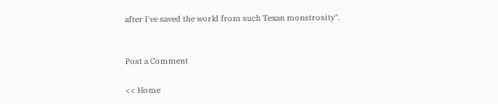after I've saved the world from such Texan monstrosity".


Post a Comment

<< Home